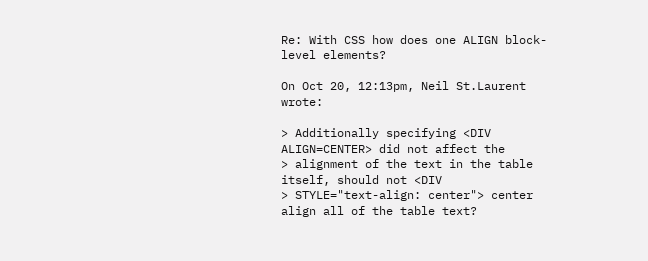Re: With CSS how does one ALIGN block-level elements?

On Oct 20, 12:13pm, Neil St.Laurent wrote:

> Additionally specifying <DIV ALIGN=CENTER> did not affect the
> alignment of the text in the table itself, should not <DIV
> STYLE="text-align: center"> center align all of the table text?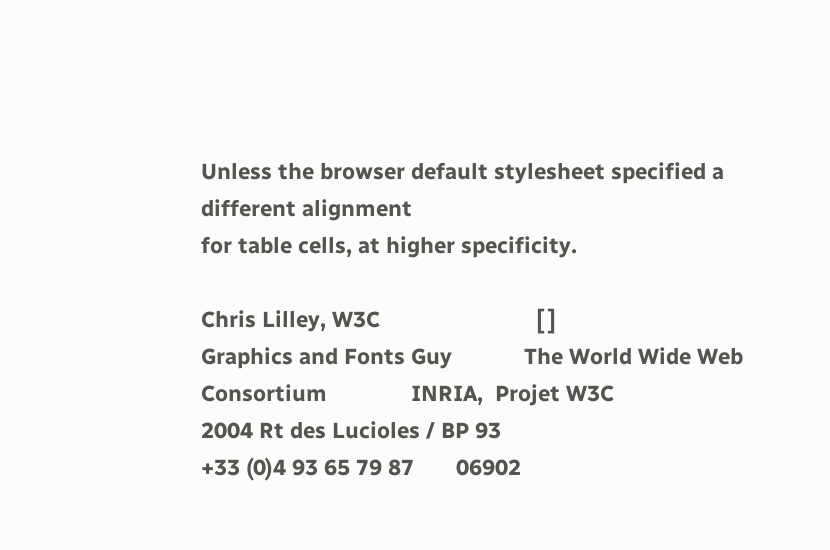Unless the browser default stylesheet specified a different alignment
for table cells, at higher specificity.

Chris Lilley, W3C                          [ ]
Graphics and Fonts Guy            The World Wide Web Consortium              INRIA,  Projet W3C                       2004 Rt des Lucioles / BP 93
+33 (0)4 93 65 79 87       06902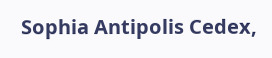Sophia Antipolis Cedex,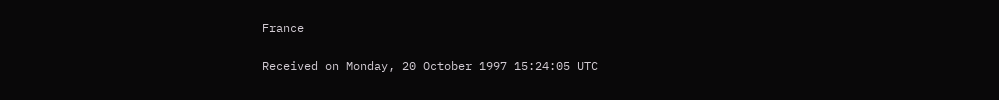France

Received on Monday, 20 October 1997 15:24:05 UTC